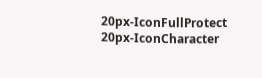20px-IconFullProtect 20px-IconCharacter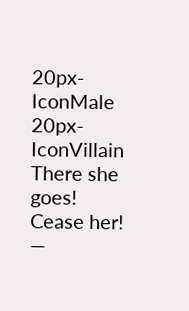20px-IconMale 20px-IconVillain
There she goes! Cease her!
—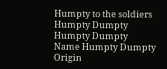Humpty to the soldiers
Humpty Dumpty
Humpty Dumpty
Name Humpty Dumpty
Origin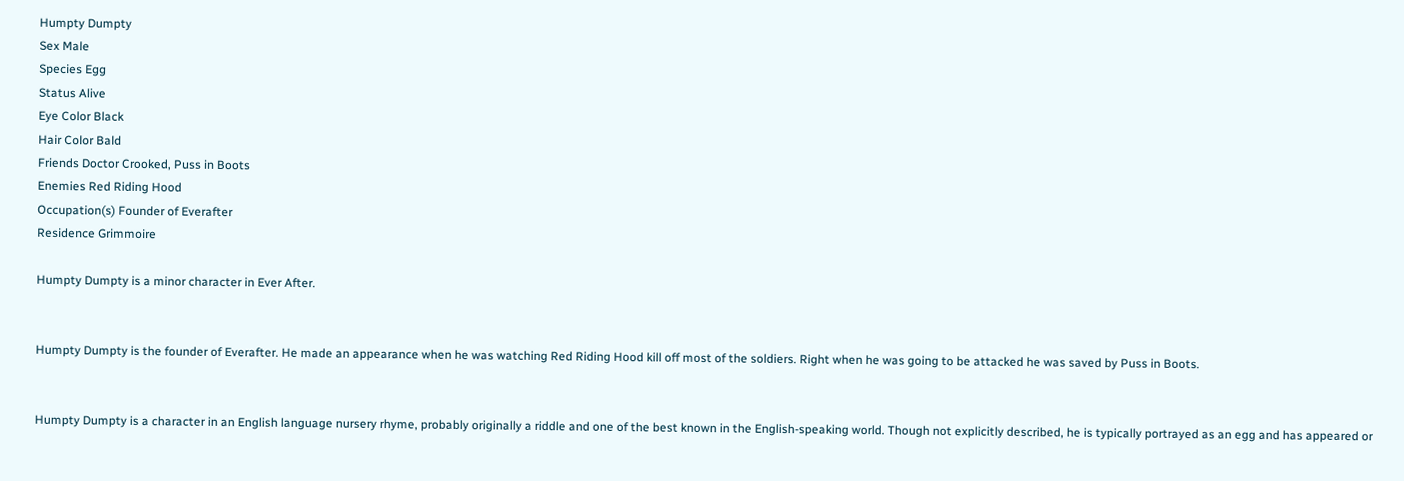Humpty Dumpty
Sex Male
Species Egg
Status Alive
Eye Color Black
Hair Color Bald
Friends Doctor Crooked, Puss in Boots
Enemies Red Riding Hood
Occupation(s) Founder of Everafter
Residence Grimmoire

Humpty Dumpty is a minor character in Ever After.


Humpty Dumpty is the founder of Everafter. He made an appearance when he was watching Red Riding Hood kill off most of the soldiers. Right when he was going to be attacked he was saved by Puss in Boots.


Humpty Dumpty is a character in an English language nursery rhyme, probably originally a riddle and one of the best known in the English-speaking world. Though not explicitly described, he is typically portrayed as an egg and has appeared or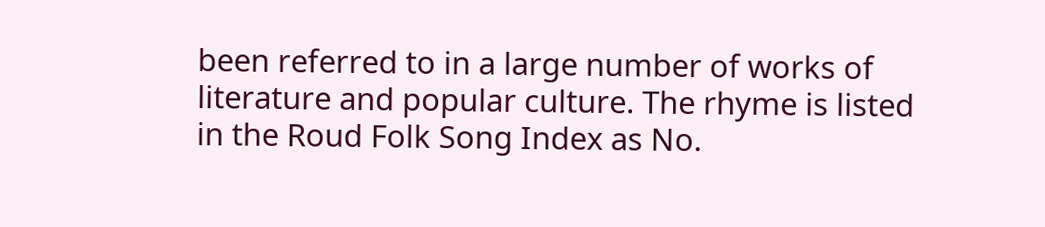been referred to in a large number of works of literature and popular culture. The rhyme is listed in the Roud Folk Song Index as No.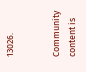13026.


Community content is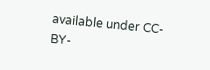available under CC-BY-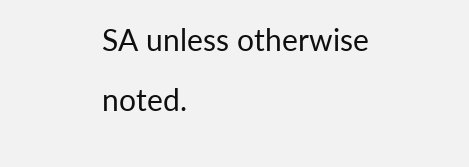SA unless otherwise noted.